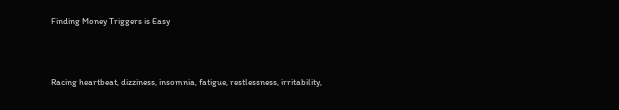Finding Money Triggers is Easy



Racing heartbeat, dizziness, insomnia, fatigue, restlessness, irritability,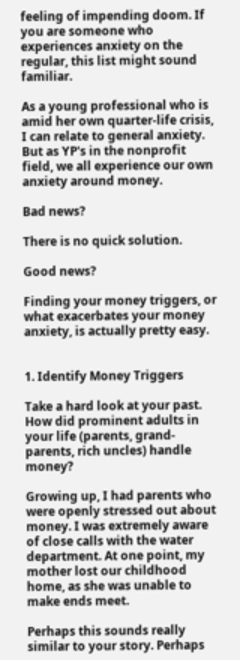feeling of impending doom. If you are someone who experiences anxiety on the regular, this list might sound familiar.

As a young professional who is amid her own quarter-life crisis, I can relate to general anxiety. But as YP's in the nonprofit field, we all experience our own anxiety around money.

Bad news?

There is no quick solution.

Good news?

Finding your money triggers, or what exacerbates your money anxiety, is actually pretty easy.


1. Identify Money Triggers

Take a hard look at your past. How did prominent adults in your life (parents, grand-parents, rich uncles) handle money?

Growing up, I had parents who were openly stressed out about money. I was extremely aware of close calls with the water department. At one point, my mother lost our childhood home, as she was unable to make ends meet.

Perhaps this sounds really similar to your story. Perhaps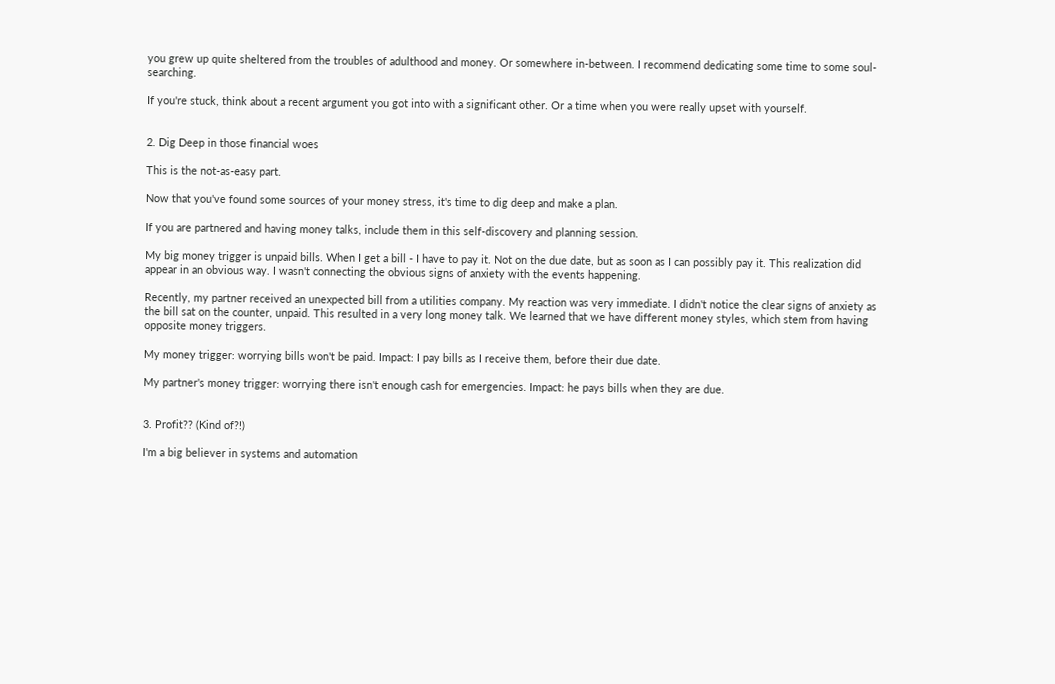you grew up quite sheltered from the troubles of adulthood and money. Or somewhere in-between. I recommend dedicating some time to some soul-searching.

If you're stuck, think about a recent argument you got into with a significant other. Or a time when you were really upset with yourself.


2. Dig Deep in those financial woes

This is the not-as-easy part.

Now that you've found some sources of your money stress, it's time to dig deep and make a plan.

If you are partnered and having money talks, include them in this self-discovery and planning session.

My big money trigger is unpaid bills. When I get a bill - I have to pay it. Not on the due date, but as soon as I can possibly pay it. This realization did appear in an obvious way. I wasn't connecting the obvious signs of anxiety with the events happening.

Recently, my partner received an unexpected bill from a utilities company. My reaction was very immediate. I didn't notice the clear signs of anxiety as the bill sat on the counter, unpaid. This resulted in a very long money talk. We learned that we have different money styles, which stem from having opposite money triggers.

My money trigger: worrying bills won't be paid. Impact: I pay bills as I receive them, before their due date.

My partner's money trigger: worrying there isn't enough cash for emergencies. Impact: he pays bills when they are due.


3. Profit?? (Kind of?!)

I'm a big believer in systems and automation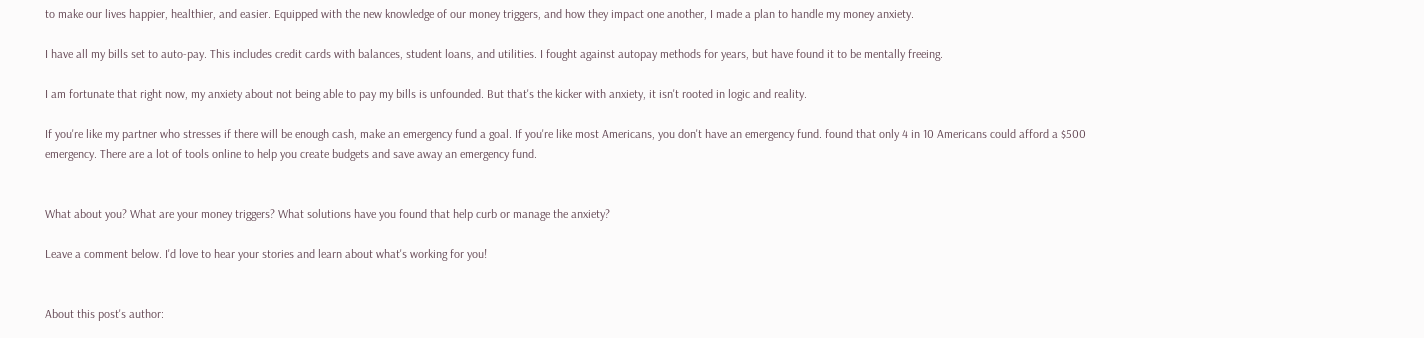to make our lives happier, healthier, and easier. Equipped with the new knowledge of our money triggers, and how they impact one another, I made a plan to handle my money anxiety.

I have all my bills set to auto-pay. This includes credit cards with balances, student loans, and utilities. I fought against autopay methods for years, but have found it to be mentally freeing.

I am fortunate that right now, my anxiety about not being able to pay my bills is unfounded. But that's the kicker with anxiety, it isn't rooted in logic and reality.

If you're like my partner who stresses if there will be enough cash, make an emergency fund a goal. If you're like most Americans, you don't have an emergency fund. found that only 4 in 10 Americans could afford a $500 emergency. There are a lot of tools online to help you create budgets and save away an emergency fund.


What about you? What are your money triggers? What solutions have you found that help curb or manage the anxiety?

Leave a comment below. I'd love to hear your stories and learn about what's working for you!


About this post's author: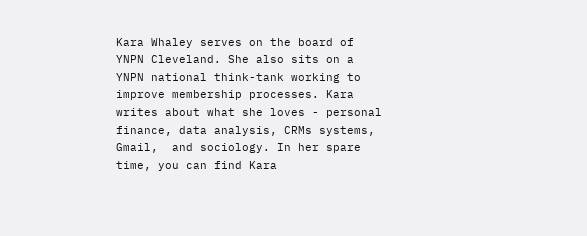Kara Whaley serves on the board of YNPN Cleveland. She also sits on a YNPN national think-tank working to improve membership processes. Kara writes about what she loves - personal finance, data analysis, CRMs systems, Gmail,  and sociology. In her spare time, you can find Kara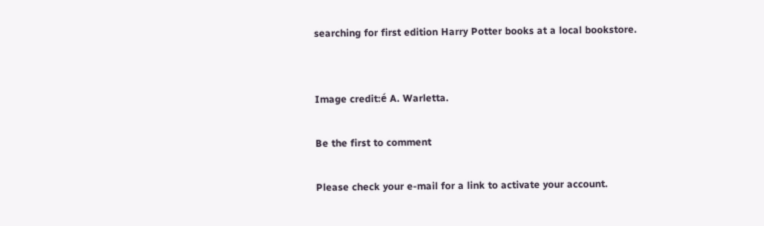searching for first edition Harry Potter books at a local bookstore.


Image credit:é A. Warletta.

Be the first to comment

Please check your e-mail for a link to activate your account.